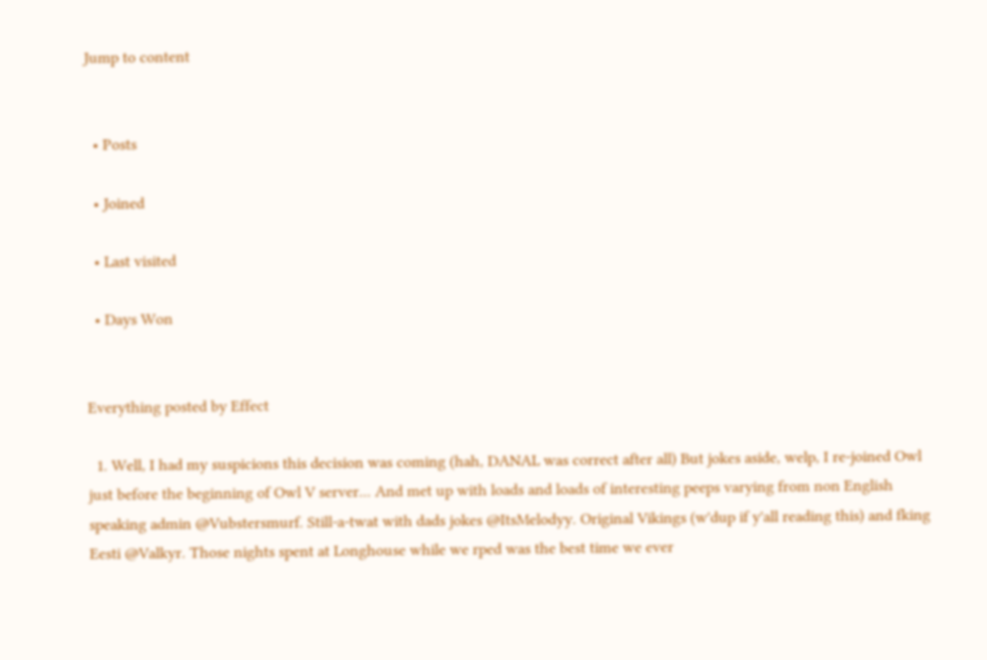Jump to content


  • Posts

  • Joined

  • Last visited

  • Days Won


Everything posted by Effect

  1. Well, I had my suspicions this decision was coming (hah, DANAL was correct after all) But jokes aside, welp, I re-joined Owl just before the beginning of Owl V server... And met up with loads and loads of interesting peeps varying from non English speaking admin @Vubstersmurf. Still-a-twat with dads jokes @ItsMelodyy. Original Vikings (w'dup if y'all reading this) and fking Eesti @Valkyr. Those nights spent at Longhouse while we rped was the best time we ever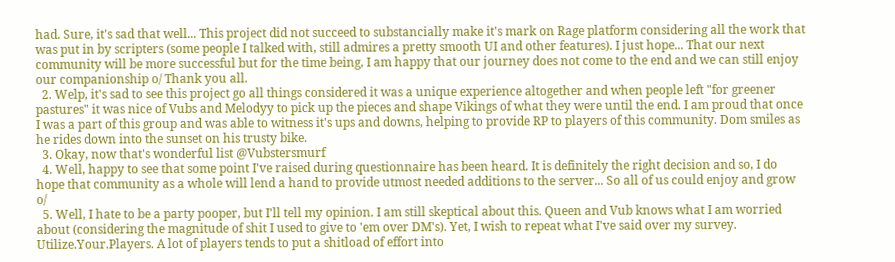had. Sure, it's sad that well... This project did not succeed to substancially make it's mark on Rage platform considering all the work that was put in by scripters (some people I talked with, still admires a pretty smooth UI and other features). I just hope... That our next community will be more successful but for the time being, I am happy that our journey does not come to the end and we can still enjoy our companionship o/ Thank you all.
  2. Welp, it's sad to see this project go all things considered it was a unique experience altogether and when people left "for greener pastures" it was nice of Vubs and Melodyy to pick up the pieces and shape Vikings of what they were until the end. I am proud that once I was a part of this group and was able to witness it's ups and downs, helping to provide RP to players of this community. Dom smiles as he rides down into the sunset on his trusty bike.
  3. Okay, now that's wonderful list @Vubstersmurf
  4. Well, happy to see that some point I've raised during questionnaire has been heard. It is definitely the right decision and so, I do hope that community as a whole will lend a hand to provide utmost needed additions to the server... So all of us could enjoy and grow o/
  5. Well, I hate to be a party pooper, but I'll tell my opinion. I am still skeptical about this. Queen and Vub knows what I am worried about (considering the magnitude of shit I used to give to 'em over DM's). Yet, I wish to repeat what I've said over my survey. Utilize.Your.Players. A lot of players tends to put a shitload of effort into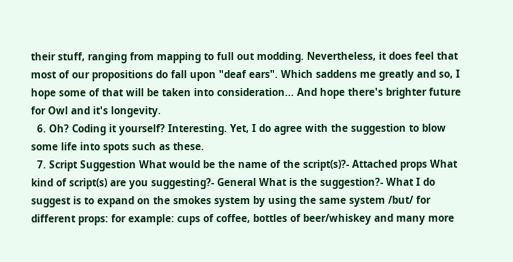their stuff, ranging from mapping to full out modding. Nevertheless, it does feel that most of our propositions do fall upon "deaf ears". Which saddens me greatly and so, I hope some of that will be taken into consideration... And hope there's brighter future for Owl and it's longevity.
  6. Oh? Coding it yourself? Interesting. Yet, I do agree with the suggestion to blow some life into spots such as these.
  7. Script Suggestion What would be the name of the script(s)?- Attached props What kind of script(s) are you suggesting?- General What is the suggestion?- What I do suggest is to expand on the smokes system by using the same system /but/ for different props: for example: cups of coffee, bottles of beer/whiskey and many more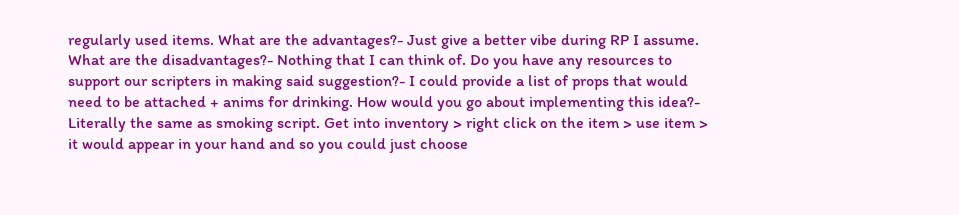regularly used items. What are the advantages?- Just give a better vibe during RP I assume. What are the disadvantages?- Nothing that I can think of. Do you have any resources to support our scripters in making said suggestion?- I could provide a list of props that would need to be attached + anims for drinking. How would you go about implementing this idea?- Literally the same as smoking script. Get into inventory > right click on the item > use item > it would appear in your hand and so you could just choose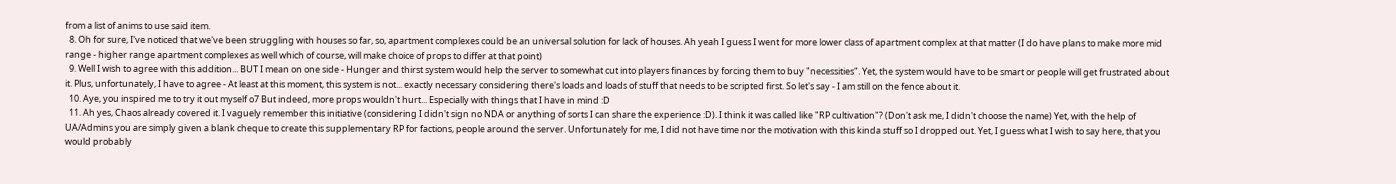from a list of anims to use said item.
  8. Oh for sure, I've noticed that we've been struggling with houses so far, so, apartment complexes could be an universal solution for lack of houses. Ah yeah I guess I went for more lower class of apartment complex at that matter (I do have plans to make more mid range - higher range apartment complexes as well which of course, will make choice of props to differ at that point)
  9. Well I wish to agree with this addition... BUT I mean on one side - Hunger and thirst system would help the server to somewhat cut into players finances by forcing them to buy "necessities". Yet, the system would have to be smart or people will get frustrated about it. Plus, unfortunately, I have to agree - At least at this moment, this system is not... exactly necessary considering there's loads and loads of stuff that needs to be scripted first. So let's say - I am still on the fence about it.
  10. Aye, you inspired me to try it out myself o7 But indeed, more props wouldn't hurt... Especially with things that I have in mind :D
  11. Ah yes, Chaos already covered it. I vaguely remember this initiative (considering I didn't sign no NDA or anything of sorts I can share the experience :D). I think it was called like "RP cultivation"? (Don't ask me, I didn't choose the name) Yet, with the help of UA/Admins you are simply given a blank cheque to create this supplementary RP for factions, people around the server. Unfortunately for me, I did not have time nor the motivation with this kinda stuff so I dropped out. Yet, I guess what I wish to say here, that you would probably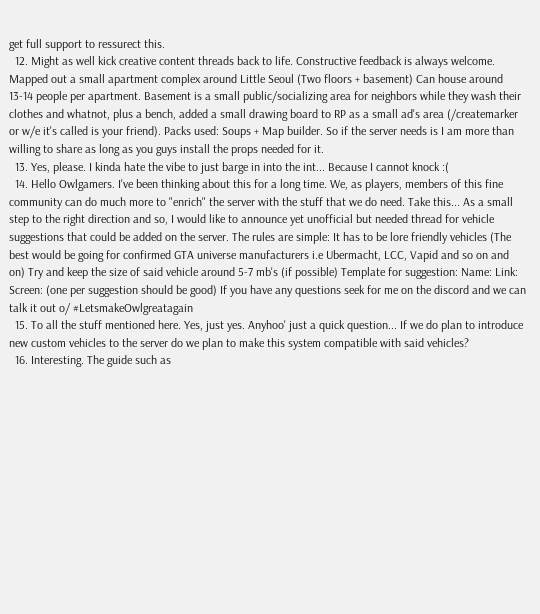get full support to ressurect this.
  12. Might as well kick creative content threads back to life. Constructive feedback is always welcome. Mapped out a small apartment complex around Little Seoul (Two floors + basement) Can house around 13-14 people per apartment. Basement is a small public/socializing area for neighbors while they wash their clothes and whatnot, plus a bench, added a small drawing board to RP as a small ad's area (/createmarker or w/e it's called is your friend). Packs used: Soups + Map builder. So if the server needs is I am more than willing to share as long as you guys install the props needed for it.
  13. Yes, please. I kinda hate the vibe to just barge in into the int... Because I cannot knock :(
  14. Hello Owlgamers. I've been thinking about this for a long time. We, as players, members of this fine community can do much more to "enrich" the server with the stuff that we do need. Take this... As a small step to the right direction and so, I would like to announce yet unofficial but needed thread for vehicle suggestions that could be added on the server. The rules are simple: It has to be lore friendly vehicles (The best would be going for confirmed GTA universe manufacturers i.e Ubermacht, LCC, Vapid and so on and on) Try and keep the size of said vehicle around 5-7 mb's (if possible) Template for suggestion: Name: Link: Screen: (one per suggestion should be good) If you have any questions seek for me on the discord and we can talk it out o/ #LetsmakeOwlgreatagain
  15. To all the stuff mentioned here. Yes, just yes. Anyhoo' just a quick question... If we do plan to introduce new custom vehicles to the server do we plan to make this system compatible with said vehicles?
  16. Interesting. The guide such as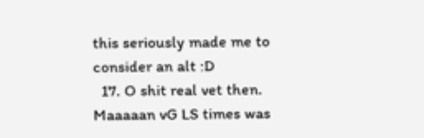this seriously made me to consider an alt :D
  17. O shit real vet then. Maaaaan vG LS times was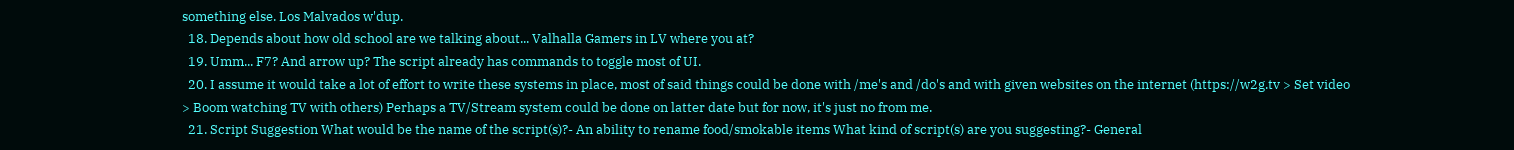something else. Los Malvados w'dup.
  18. Depends about how old school are we talking about... Valhalla Gamers in LV where you at?
  19. Umm... F7? And arrow up? The script already has commands to toggle most of UI.
  20. I assume it would take a lot of effort to write these systems in place, most of said things could be done with /me's and /do's and with given websites on the internet (https://w2g.tv > Set video > Boom watching TV with others) Perhaps a TV/Stream system could be done on latter date but for now, it's just no from me.
  21. Script Suggestion What would be the name of the script(s)?- An ability to rename food/smokable items What kind of script(s) are you suggesting?- General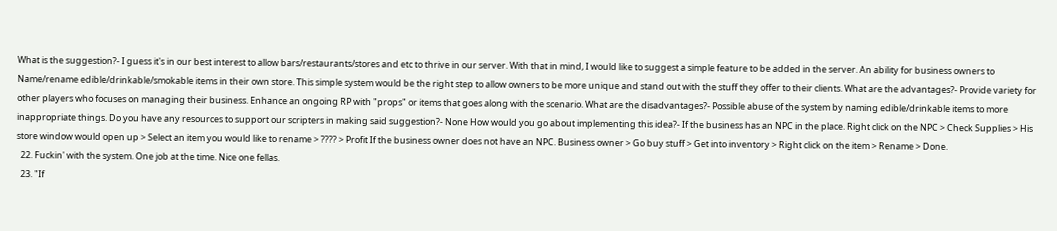What is the suggestion?- I guess it's in our best interest to allow bars/restaurants/stores and etc to thrive in our server. With that in mind, I would like to suggest a simple feature to be added in the server. An ability for business owners to Name/rename edible/drinkable/smokable items in their own store. This simple system would be the right step to allow owners to be more unique and stand out with the stuff they offer to their clients. What are the advantages?- Provide variety for other players who focuses on managing their business. Enhance an ongoing RP with "props" or items that goes along with the scenario. What are the disadvantages?- Possible abuse of the system by naming edible/drinkable items to more inappropriate things. Do you have any resources to support our scripters in making said suggestion?- None How would you go about implementing this idea?- If the business has an NPC in the place. Right click on the NPC > Check Supplies > His store window would open up > Select an item you would like to rename > ???? > Profit If the business owner does not have an NPC. Business owner > Go buy stuff > Get into inventory > Right click on the item > Rename > Done.
  22. Fuckin' with the system. One job at the time. Nice one fellas.
  23. "If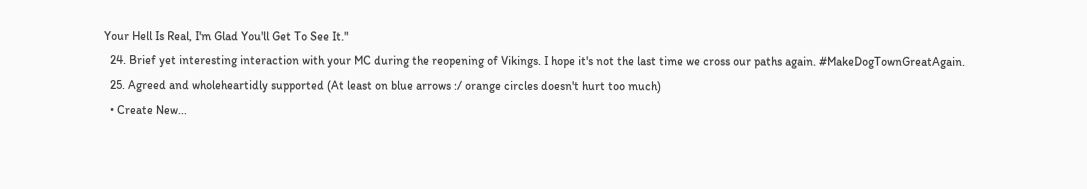Your Hell Is Real, I'm Glad You'll Get To See It."
  24. Brief yet interesting interaction with your MC during the reopening of Vikings. I hope it's not the last time we cross our paths again. #MakeDogTownGreatAgain.
  25. Agreed and wholeheartidly supported (At least on blue arrows :/ orange circles doesn't hurt too much)
  • Create New...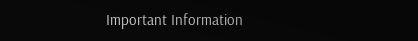Important Information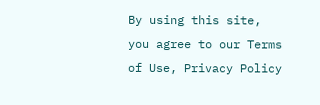By using this site, you agree to our Terms of Use, Privacy Policy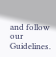and follow our Guidelines.